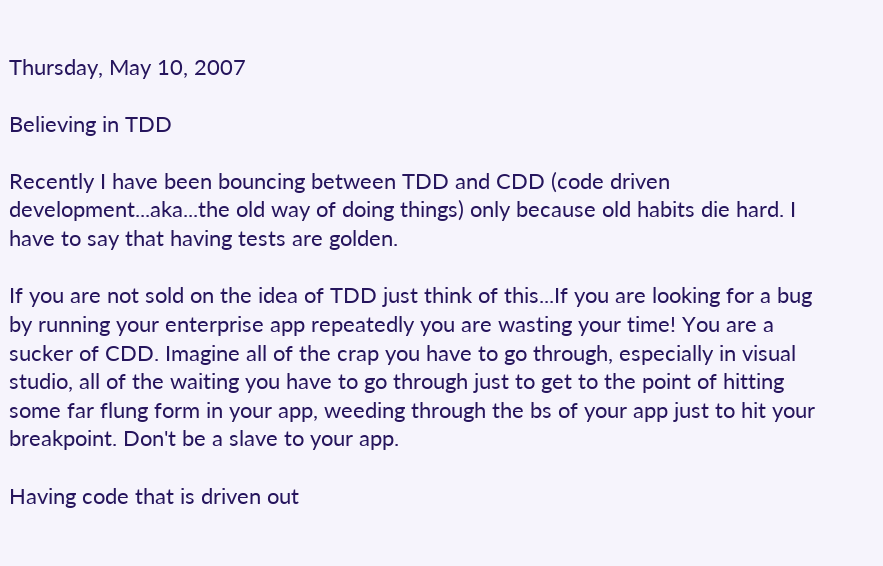Thursday, May 10, 2007

Believing in TDD

Recently I have been bouncing between TDD and CDD (code driven development...aka...the old way of doing things) only because old habits die hard. I have to say that having tests are golden.

If you are not sold on the idea of TDD just think of this...If you are looking for a bug by running your enterprise app repeatedly you are wasting your time! You are a sucker of CDD. Imagine all of the crap you have to go through, especially in visual studio, all of the waiting you have to go through just to get to the point of hitting some far flung form in your app, weeding through the bs of your app just to hit your breakpoint. Don't be a slave to your app.

Having code that is driven out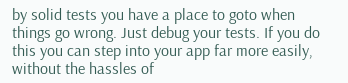by solid tests you have a place to goto when things go wrong. Just debug your tests. If you do this you can step into your app far more easily, without the hassles of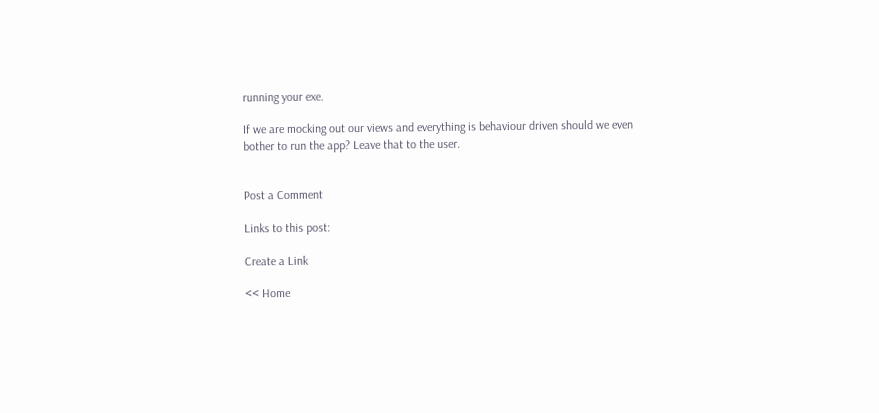running your exe.

If we are mocking out our views and everything is behaviour driven should we even bother to run the app? Leave that to the user.


Post a Comment

Links to this post:

Create a Link

<< Home